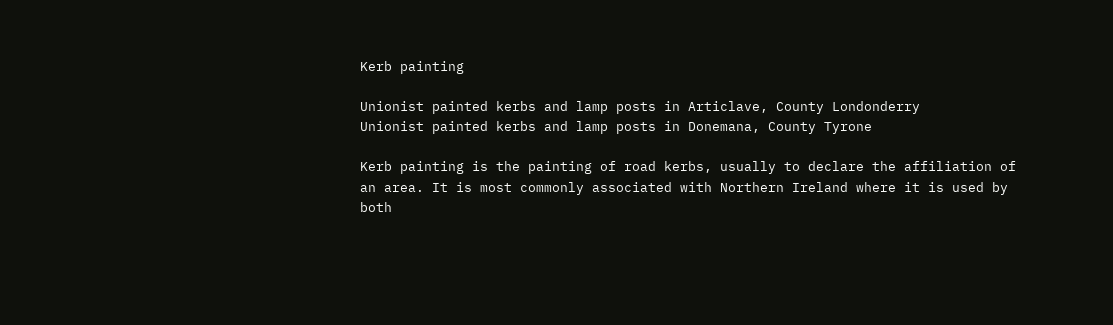Kerb painting

Unionist painted kerbs and lamp posts in Articlave, County Londonderry
Unionist painted kerbs and lamp posts in Donemana, County Tyrone

Kerb painting is the painting of road kerbs, usually to declare the affiliation of an area. It is most commonly associated with Northern Ireland where it is used by both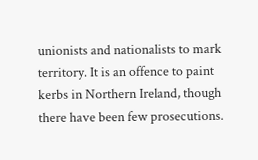unionists and nationalists to mark territory. It is an offence to paint kerbs in Northern Ireland, though there have been few prosecutions.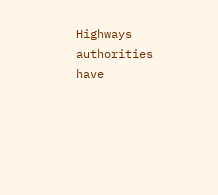Highways authorities have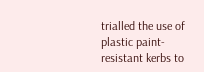trialled the use of plastic paint-resistant kerbs to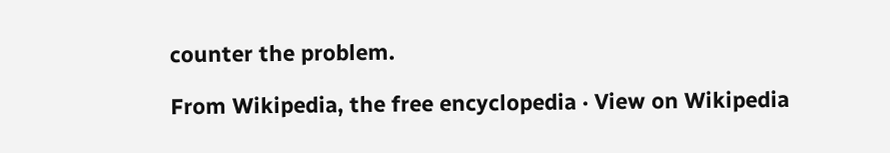counter the problem.

From Wikipedia, the free encyclopedia · View on Wikipedia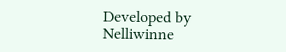Developed by Nelliwinne